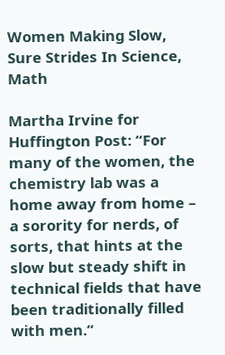Women Making Slow, Sure Strides In Science, Math

Martha Irvine for Huffington Post: “For many of the women, the chemistry lab was a home away from home – a sorority for nerds, of sorts, that hints at the slow but steady shift in technical fields that have been traditionally filled with men.”